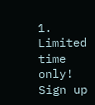1. Limited time only! Sign up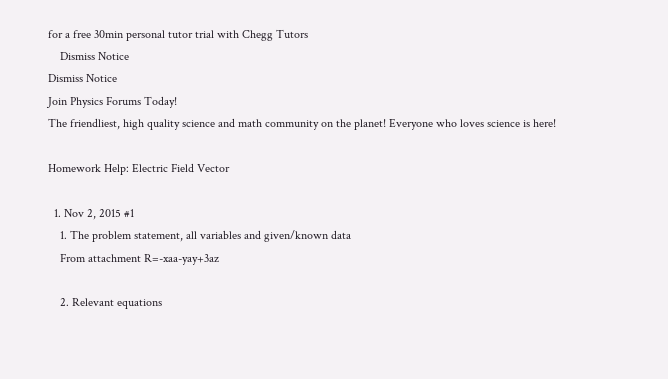for a free 30min personal tutor trial with Chegg Tutors
    Dismiss Notice
Dismiss Notice
Join Physics Forums Today!
The friendliest, high quality science and math community on the planet! Everyone who loves science is here!

Homework Help: Electric Field Vector

  1. Nov 2, 2015 #1
    1. The problem statement, all variables and given/known data
    From attachment R=-xaa-yay+3az

    2. Relevant equations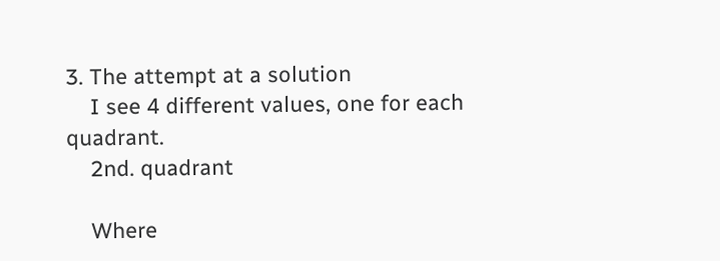3. The attempt at a solution
    I see 4 different values, one for each quadrant.
    2nd. quadrant

    Where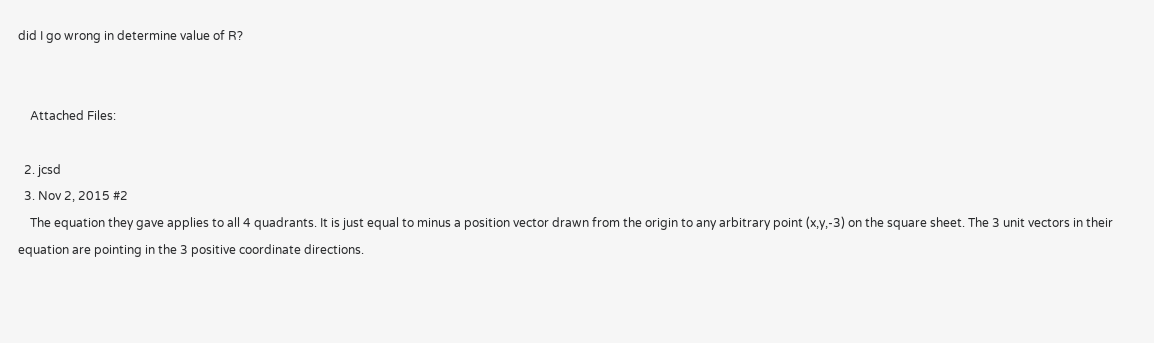did I go wrong in determine value of R?


    Attached Files:

  2. jcsd
  3. Nov 2, 2015 #2
    The equation they gave applies to all 4 quadrants. It is just equal to minus a position vector drawn from the origin to any arbitrary point (x,y,-3) on the square sheet. The 3 unit vectors in their equation are pointing in the 3 positive coordinate directions.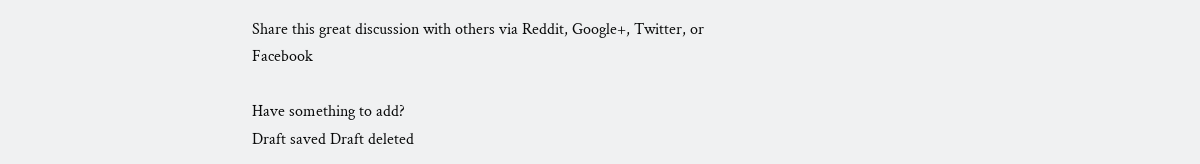Share this great discussion with others via Reddit, Google+, Twitter, or Facebook

Have something to add?
Draft saved Draft deleted